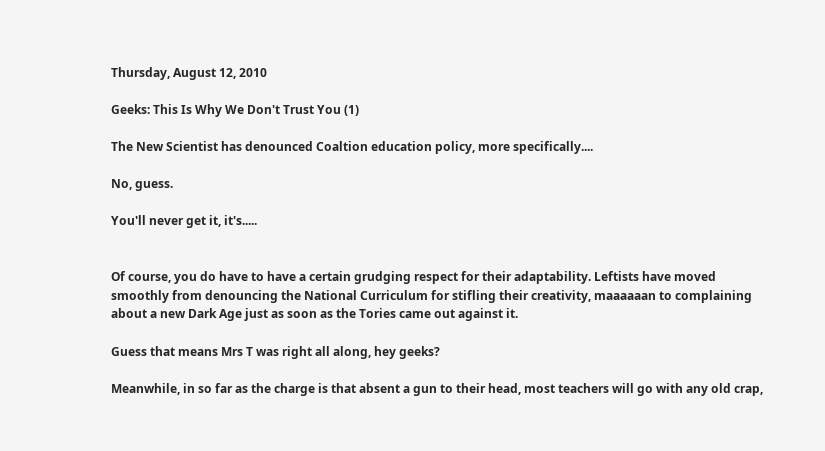Thursday, August 12, 2010

Geeks: This Is Why We Don't Trust You (1)

The New Scientist has denounced Coaltion education policy, more specifically....

No, guess.

You'll never get it, it's.....


Of course, you do have to have a certain grudging respect for their adaptability. Leftists have moved smoothly from denouncing the National Curriculum for stifling their creativity, maaaaaan to complaining about a new Dark Age just as soon as the Tories came out against it.

Guess that means Mrs T was right all along, hey geeks?

Meanwhile, in so far as the charge is that absent a gun to their head, most teachers will go with any old crap,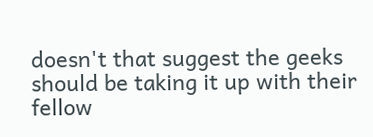doesn't that suggest the geeks should be taking it up with their fellow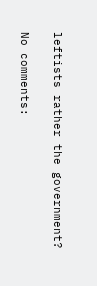leftists rather the government?

No comments: